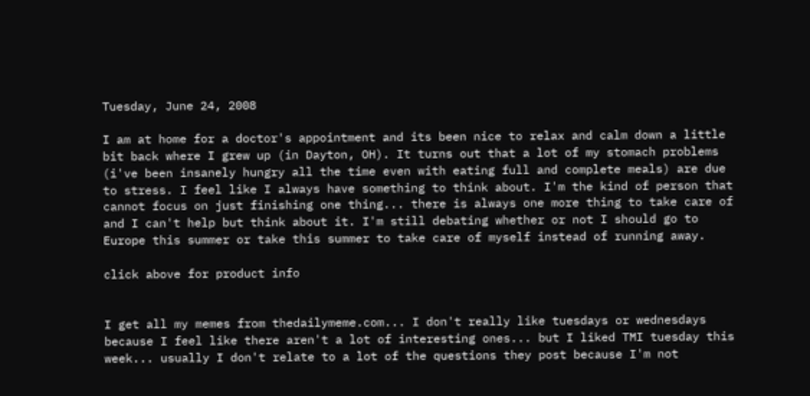Tuesday, June 24, 2008

I am at home for a doctor's appointment and its been nice to relax and calm down a little bit back where I grew up (in Dayton, OH). It turns out that a lot of my stomach problems (i've been insanely hungry all the time even with eating full and complete meals) are due to stress. I feel like I always have something to think about. I'm the kind of person that cannot focus on just finishing one thing... there is always one more thing to take care of and I can't help but think about it. I'm still debating whether or not I should go to Europe this summer or take this summer to take care of myself instead of running away.

click above for product info


I get all my memes from thedailymeme.com... I don't really like tuesdays or wednesdays because I feel like there aren't a lot of interesting ones... but I liked TMI tuesday this week... usually I don't relate to a lot of the questions they post because I'm not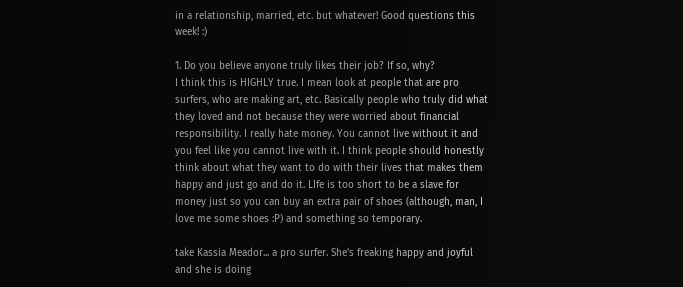in a relationship, married, etc. but whatever! Good questions this week! :)

1. Do you believe anyone truly likes their job? If so, why?
I think this is HIGHLY true. I mean look at people that are pro surfers, who are making art, etc. Basically people who truly did what they loved and not because they were worried about financial responsibility. I really hate money. You cannot live without it and you feel like you cannot live with it. I think people should honestly think about what they want to do with their lives that makes them happy and just go and do it. LIfe is too short to be a slave for money just so you can buy an extra pair of shoes (although, man, I love me some shoes :P) and something so temporary.

take Kassia Meador... a pro surfer. She's freaking happy and joyful and she is doing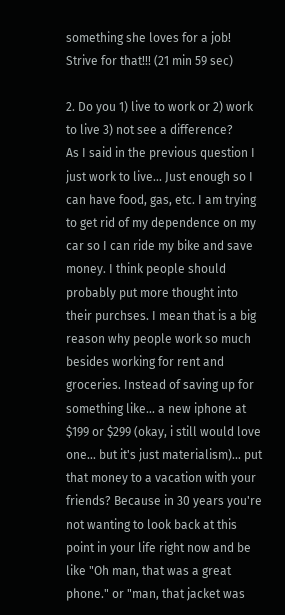something she loves for a job! Strive for that!!! (21 min 59 sec)

2. Do you 1) live to work or 2) work to live 3) not see a difference?
As I said in the previous question I just work to live... Just enough so I can have food, gas, etc. I am trying to get rid of my dependence on my car so I can ride my bike and save money. I think people should probably put more thought into their purchses. I mean that is a big reason why people work so much besides working for rent and groceries. Instead of saving up for something like... a new iphone at $199 or $299 (okay, i still would love one... but it's just materialism)... put that money to a vacation with your friends? Because in 30 years you're not wanting to look back at this point in your life right now and be like "Oh man, that was a great phone." or "man, that jacket was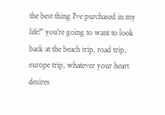the best thing I've purchased in my life!" you're going to want to look back at the beach trip, road trip, europe trip, whatever your heart desires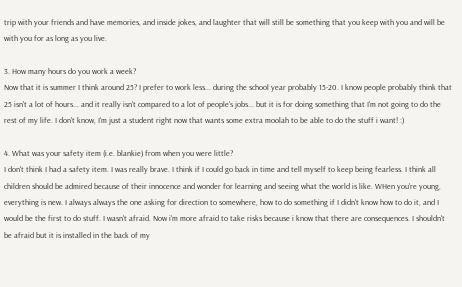trip with your friends and have memories, and inside jokes, and laughter that will still be something that you keep with you and will be with you for as long as you live.

3. How many hours do you work a week?
Now that it is summer I think around 25? I prefer to work less... during the school year probably 15-20. I know people probably think that 25 isn't a lot of hours... and it really isn't compared to a lot of people's jobs... but it is for doing something that I'm not going to do the rest of my life. I don't know, I'm just a student right now that wants some extra moolah to be able to do the stuff i want! :)

4. What was your safety item (i.e. blankie) from when you were little?
I don't think I had a safety item. I was really brave. I think if I could go back in time and tell myself to keep being fearless. I think all children should be admired because of their innocence and wonder for learning and seeing what the world is like. WHen you're young, everything is new. I always always the one asking for direction to somewhere, how to do something if I didn't know how to do it, and I would be the first to do stuff. I wasn't afraid. Now i'm more afraid to take risks because i know that there are consequences. I shouldn't be afraid but it is installed in the back of my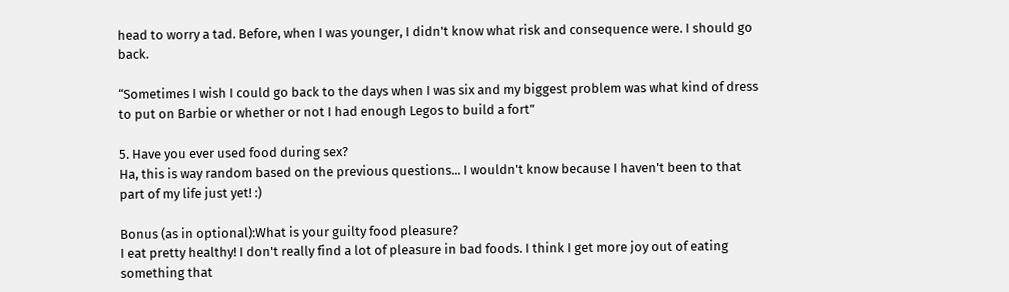head to worry a tad. Before, when I was younger, I didn't know what risk and consequence were. I should go back.

“Sometimes I wish I could go back to the days when I was six and my biggest problem was what kind of dress to put on Barbie or whether or not I had enough Legos to build a fort”

5. Have you ever used food during sex?
Ha, this is way random based on the previous questions... I wouldn't know because I haven't been to that part of my life just yet! :)

Bonus (as in optional):What is your guilty food pleasure?
I eat pretty healthy! I don't really find a lot of pleasure in bad foods. I think I get more joy out of eating something that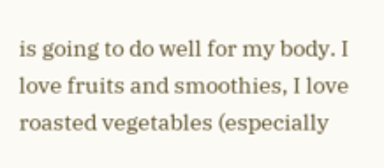is going to do well for my body. I love fruits and smoothies, I love roasted vegetables (especially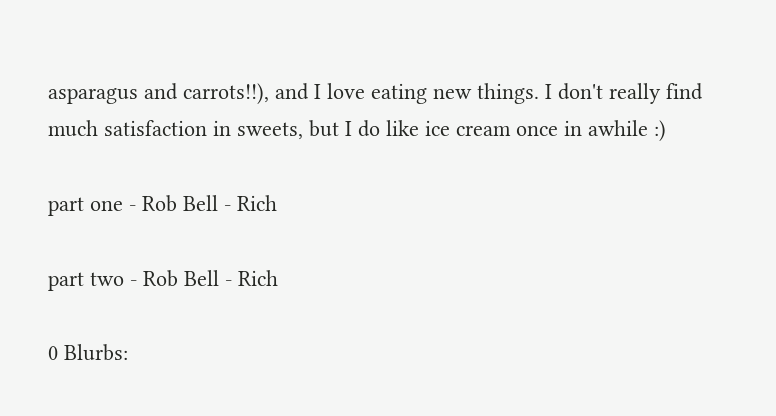asparagus and carrots!!), and I love eating new things. I don't really find much satisfaction in sweets, but I do like ice cream once in awhile :)

part one - Rob Bell - Rich

part two - Rob Bell - Rich

0 Blurbs: